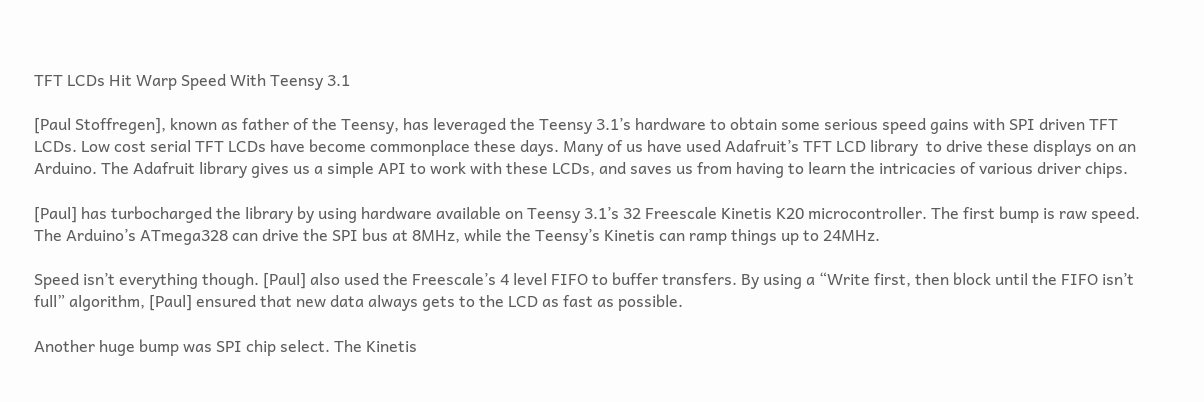TFT LCDs Hit Warp Speed With Teensy 3.1

[Paul Stoffregen], known as father of the Teensy, has leveraged the Teensy 3.1’s hardware to obtain some serious speed gains with SPI driven TFT LCDs. Low cost serial TFT LCDs have become commonplace these days. Many of us have used Adafruit’s TFT LCD library  to drive these displays on an Arduino. The Adafruit library gives us a simple API to work with these LCDs, and saves us from having to learn the intricacies of various driver chips.

[Paul] has turbocharged the library by using hardware available on Teensy 3.1’s 32 Freescale Kinetis K20 microcontroller. The first bump is raw speed. The Arduino’s ATmega328 can drive the SPI bus at 8MHz, while the Teensy’s Kinetis can ramp things up to 24MHz.

Speed isn’t everything though. [Paul] also used the Freescale’s 4 level FIFO to buffer transfers. By using a “Write first, then block until the FIFO isn’t full” algorithm, [Paul] ensured that new data always gets to the LCD as fast as possible.

Another huge bump was SPI chip select. The Kinetis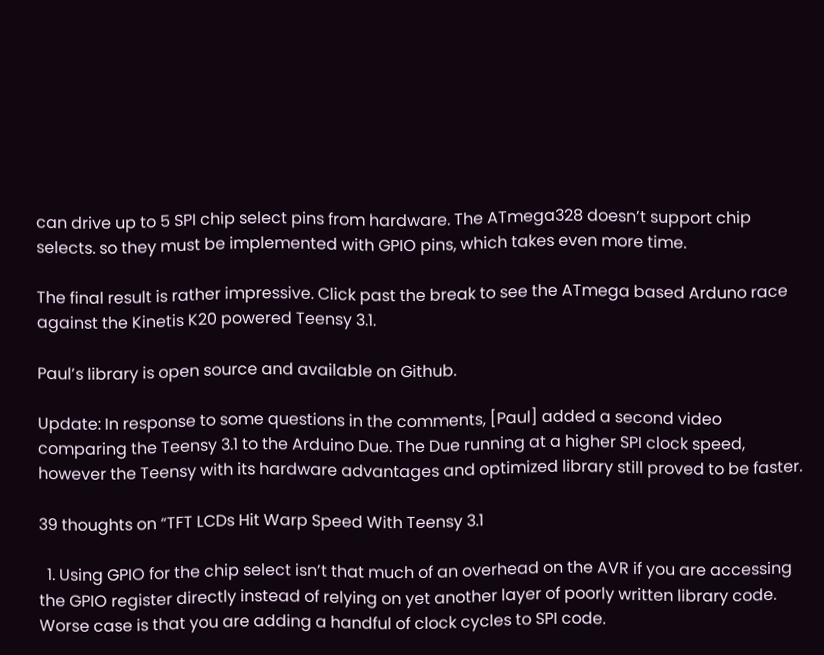can drive up to 5 SPI chip select pins from hardware. The ATmega328 doesn’t support chip selects. so they must be implemented with GPIO pins, which takes even more time.

The final result is rather impressive. Click past the break to see the ATmega based Arduno race against the Kinetis K20 powered Teensy 3.1.

Paul’s library is open source and available on Github.

Update: In response to some questions in the comments, [Paul] added a second video comparing the Teensy 3.1 to the Arduino Due. The Due running at a higher SPI clock speed, however the Teensy with its hardware advantages and optimized library still proved to be faster.

39 thoughts on “TFT LCDs Hit Warp Speed With Teensy 3.1

  1. Using GPIO for the chip select isn’t that much of an overhead on the AVR if you are accessing the GPIO register directly instead of relying on yet another layer of poorly written library code. Worse case is that you are adding a handful of clock cycles to SPI code.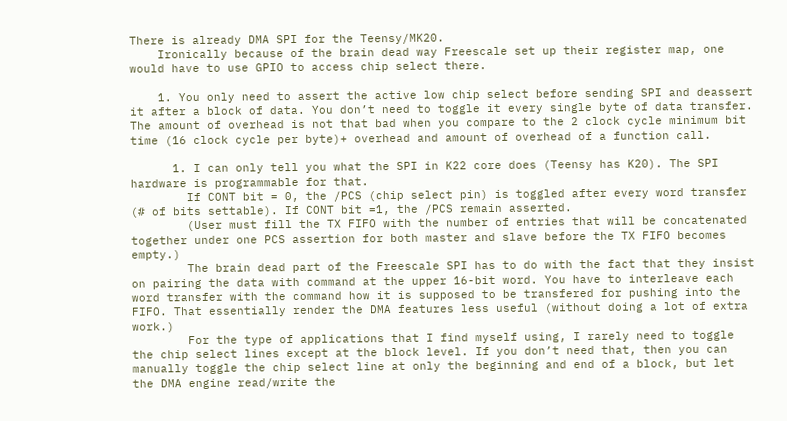There is already DMA SPI for the Teensy/MK20.
    Ironically because of the brain dead way Freescale set up their register map, one would have to use GPIO to access chip select there.

    1. You only need to assert the active low chip select before sending SPI and deassert it after a block of data. You don’t need to toggle it every single byte of data transfer. The amount of overhead is not that bad when you compare to the 2 clock cycle minimum bit time (16 clock cycle per byte)+ overhead and amount of overhead of a function call.

      1. I can only tell you what the SPI in K22 core does (Teensy has K20). The SPI hardware is programmable for that.
        If CONT bit = 0, the /PCS (chip select pin) is toggled after every word transfer (# of bits settable). If CONT bit =1, the /PCS remain asserted.
        (User must fill the TX FIFO with the number of entries that will be concatenated together under one PCS assertion for both master and slave before the TX FIFO becomes empty.)
        The brain dead part of the Freescale SPI has to do with the fact that they insist on pairing the data with command at the upper 16-bit word. You have to interleave each word transfer with the command how it is supposed to be transfered for pushing into the FIFO. That essentially render the DMA features less useful (without doing a lot of extra work.)
        For the type of applications that I find myself using, I rarely need to toggle the chip select lines except at the block level. If you don’t need that, then you can manually toggle the chip select line at only the beginning and end of a block, but let the DMA engine read/write the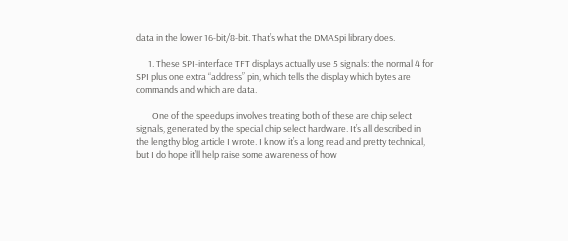data in the lower 16-bit/8-bit. That’s what the DMASpi library does.

      1. These SPI-interface TFT displays actually use 5 signals: the normal 4 for SPI plus one extra “address” pin, which tells the display which bytes are commands and which are data.

        One of the speedups involves treating both of these are chip select signals, generated by the special chip select hardware. It’s all described in the lengthy blog article I wrote. I know it’s a long read and pretty technical, but I do hope it’ll help raise some awareness of how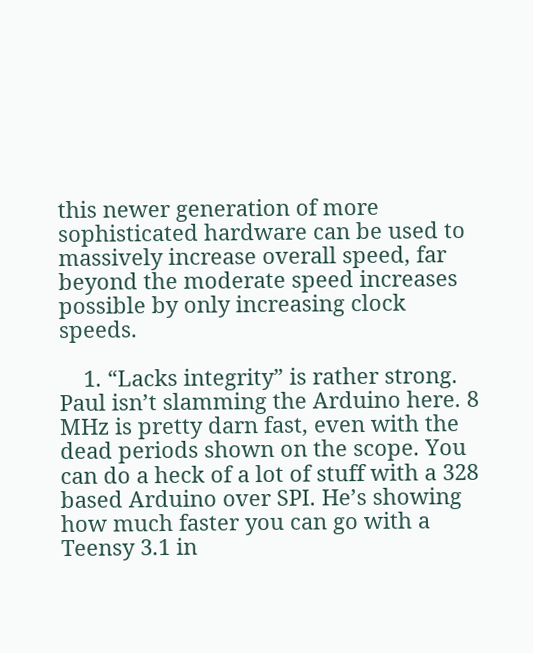this newer generation of more sophisticated hardware can be used to massively increase overall speed, far beyond the moderate speed increases possible by only increasing clock speeds.

    1. “Lacks integrity” is rather strong. Paul isn’t slamming the Arduino here. 8 MHz is pretty darn fast, even with the dead periods shown on the scope. You can do a heck of a lot of stuff with a 328 based Arduino over SPI. He’s showing how much faster you can go with a Teensy 3.1 in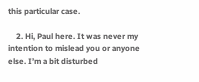this particular case.

    2. Hi, Paul here. It was never my intention to mislead you or anyone else. I’m a bit disturbed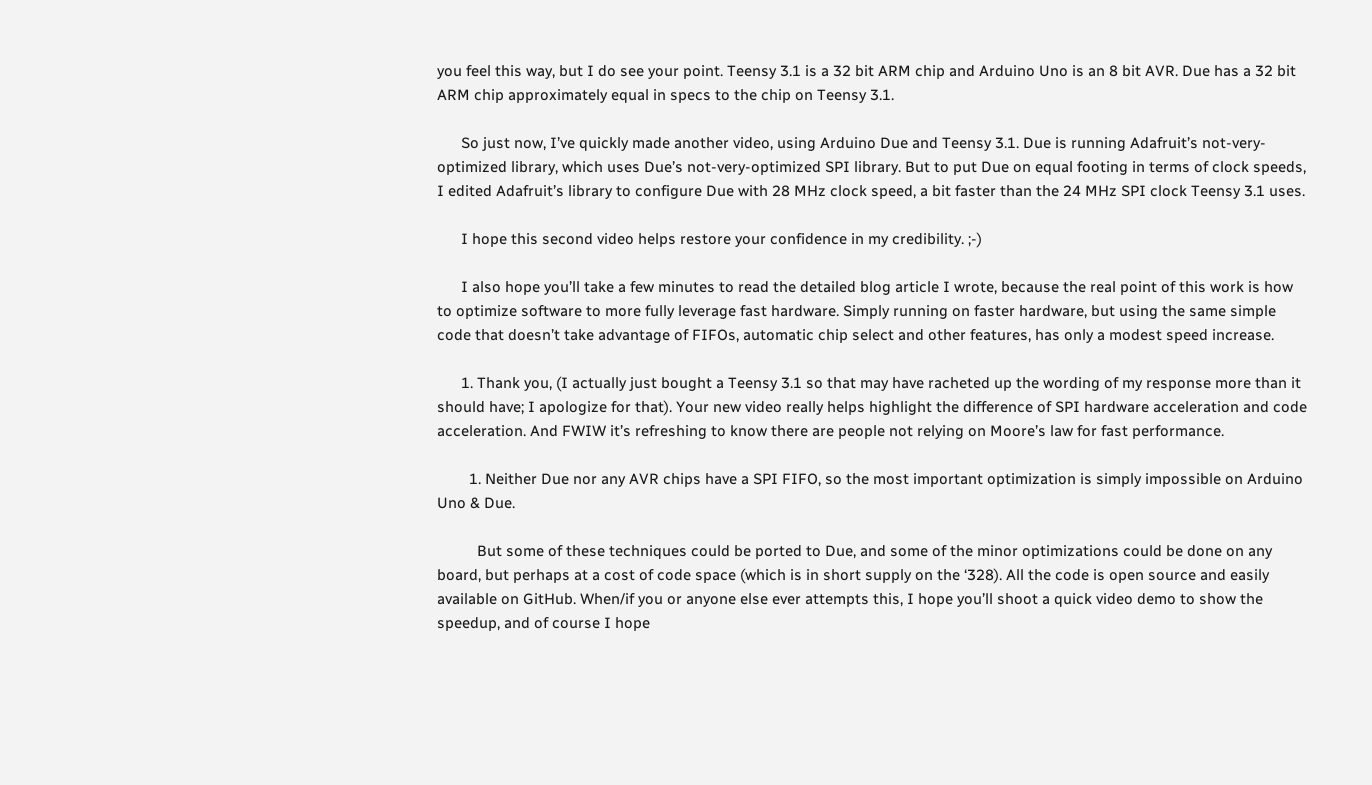you feel this way, but I do see your point. Teensy 3.1 is a 32 bit ARM chip and Arduino Uno is an 8 bit AVR. Due has a 32 bit ARM chip approximately equal in specs to the chip on Teensy 3.1.

      So just now, I’ve quickly made another video, using Arduino Due and Teensy 3.1. Due is running Adafruit’s not-very-optimized library, which uses Due’s not-very-optimized SPI library. But to put Due on equal footing in terms of clock speeds, I edited Adafruit’s library to configure Due with 28 MHz clock speed, a bit faster than the 24 MHz SPI clock Teensy 3.1 uses.

      I hope this second video helps restore your confidence in my credibility. ;-)

      I also hope you’ll take a few minutes to read the detailed blog article I wrote, because the real point of this work is how to optimize software to more fully leverage fast hardware. Simply running on faster hardware, but using the same simple code that doesn’t take advantage of FIFOs, automatic chip select and other features, has only a modest speed increase.

      1. Thank you, (I actually just bought a Teensy 3.1 so that may have racheted up the wording of my response more than it should have; I apologize for that). Your new video really helps highlight the difference of SPI hardware acceleration and code acceleration. And FWIW it’s refreshing to know there are people not relying on Moore’s law for fast performance.

        1. Neither Due nor any AVR chips have a SPI FIFO, so the most important optimization is simply impossible on Arduino Uno & Due.

          But some of these techniques could be ported to Due, and some of the minor optimizations could be done on any board, but perhaps at a cost of code space (which is in short supply on the ‘328). All the code is open source and easily available on GitHub. When/if you or anyone else ever attempts this, I hope you’ll shoot a quick video demo to show the speedup, and of course I hope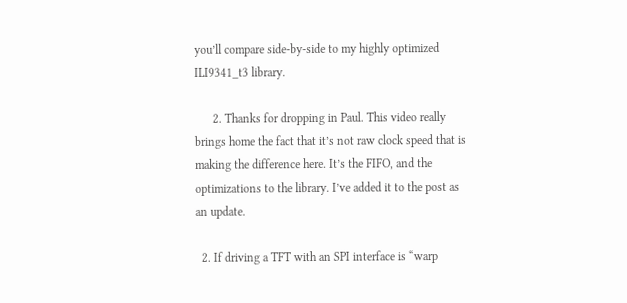you’ll compare side-by-side to my highly optimized ILI9341_t3 library.

      2. Thanks for dropping in Paul. This video really brings home the fact that it’s not raw clock speed that is making the difference here. It’s the FIFO, and the optimizations to the library. I’ve added it to the post as an update.

  2. If driving a TFT with an SPI interface is “warp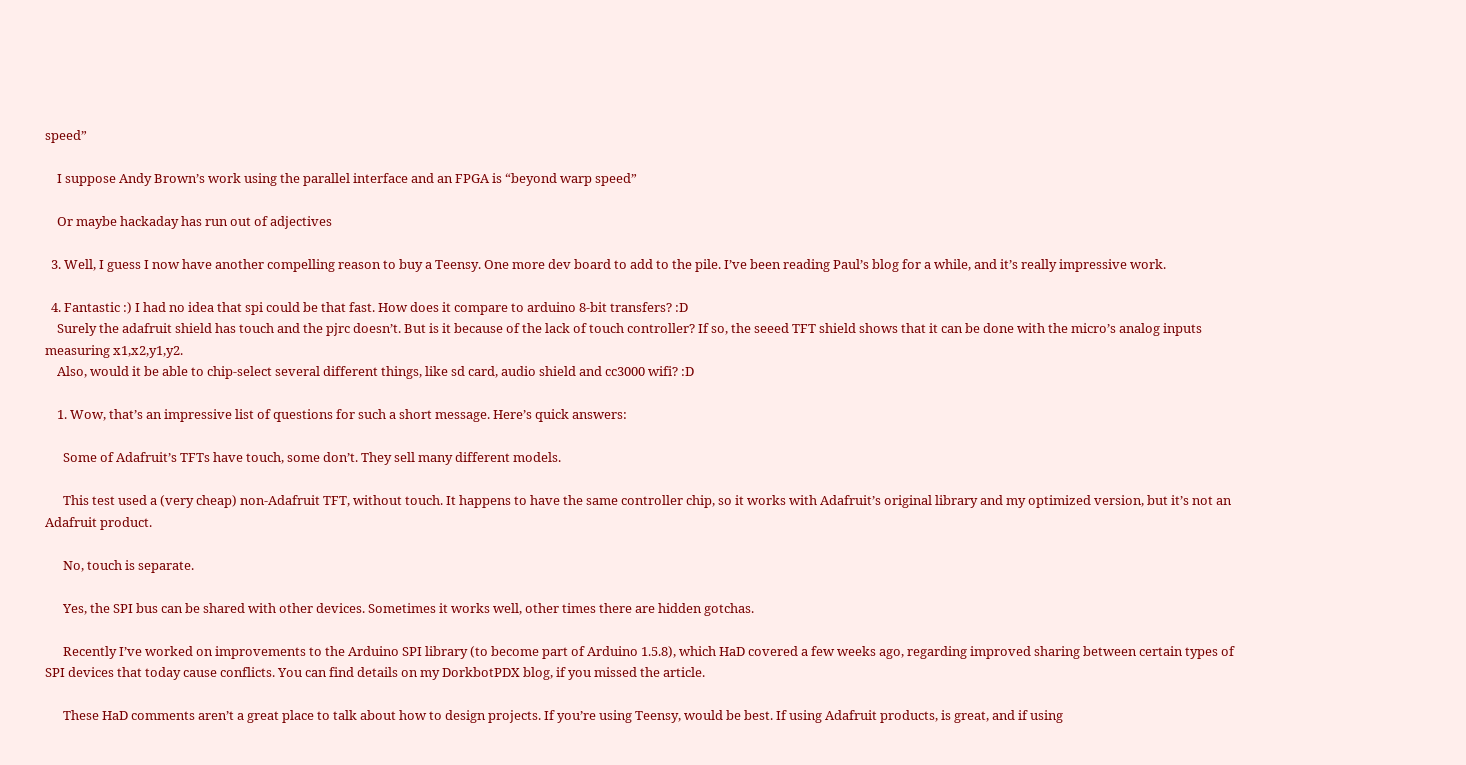speed”

    I suppose Andy Brown’s work using the parallel interface and an FPGA is “beyond warp speed”

    Or maybe hackaday has run out of adjectives

  3. Well, I guess I now have another compelling reason to buy a Teensy. One more dev board to add to the pile. I’ve been reading Paul’s blog for a while, and it’s really impressive work.

  4. Fantastic :) I had no idea that spi could be that fast. How does it compare to arduino 8-bit transfers? :D
    Surely the adafruit shield has touch and the pjrc doesn’t. But is it because of the lack of touch controller? If so, the seeed TFT shield shows that it can be done with the micro’s analog inputs measuring x1,x2,y1,y2.
    Also, would it be able to chip-select several different things, like sd card, audio shield and cc3000 wifi? :D

    1. Wow, that’s an impressive list of questions for such a short message. Here’s quick answers:

      Some of Adafruit’s TFTs have touch, some don’t. They sell many different models.

      This test used a (very cheap) non-Adafruit TFT, without touch. It happens to have the same controller chip, so it works with Adafruit’s original library and my optimized version, but it’s not an Adafruit product.

      No, touch is separate.

      Yes, the SPI bus can be shared with other devices. Sometimes it works well, other times there are hidden gotchas.

      Recently I’ve worked on improvements to the Arduino SPI library (to become part of Arduino 1.5.8), which HaD covered a few weeks ago, regarding improved sharing between certain types of SPI devices that today cause conflicts. You can find details on my DorkbotPDX blog, if you missed the article.

      These HaD comments aren’t a great place to talk about how to design projects. If you’re using Teensy, would be best. If using Adafruit products, is great, and if using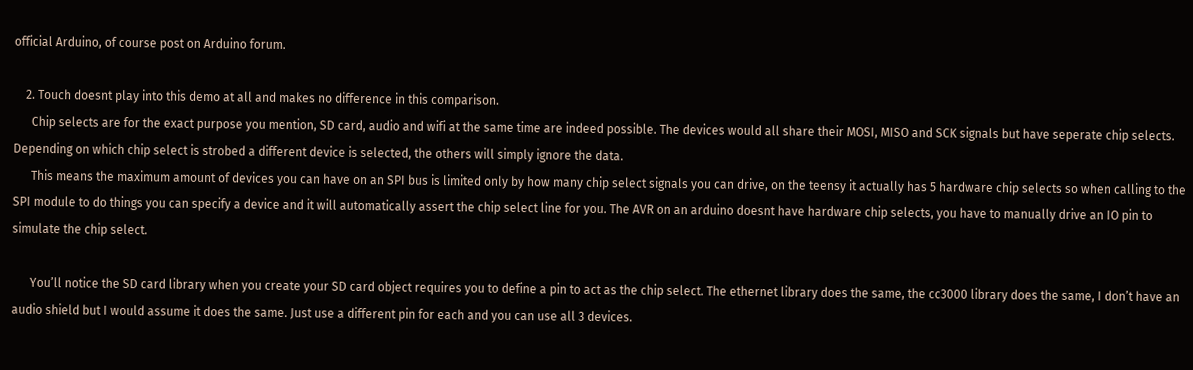official Arduino, of course post on Arduino forum.

    2. Touch doesnt play into this demo at all and makes no difference in this comparison.
      Chip selects are for the exact purpose you mention, SD card, audio and wifi at the same time are indeed possible. The devices would all share their MOSI, MISO and SCK signals but have seperate chip selects. Depending on which chip select is strobed a different device is selected, the others will simply ignore the data.
      This means the maximum amount of devices you can have on an SPI bus is limited only by how many chip select signals you can drive, on the teensy it actually has 5 hardware chip selects so when calling to the SPI module to do things you can specify a device and it will automatically assert the chip select line for you. The AVR on an arduino doesnt have hardware chip selects, you have to manually drive an IO pin to simulate the chip select.

      You’ll notice the SD card library when you create your SD card object requires you to define a pin to act as the chip select. The ethernet library does the same, the cc3000 library does the same, I don’t have an audio shield but I would assume it does the same. Just use a different pin for each and you can use all 3 devices.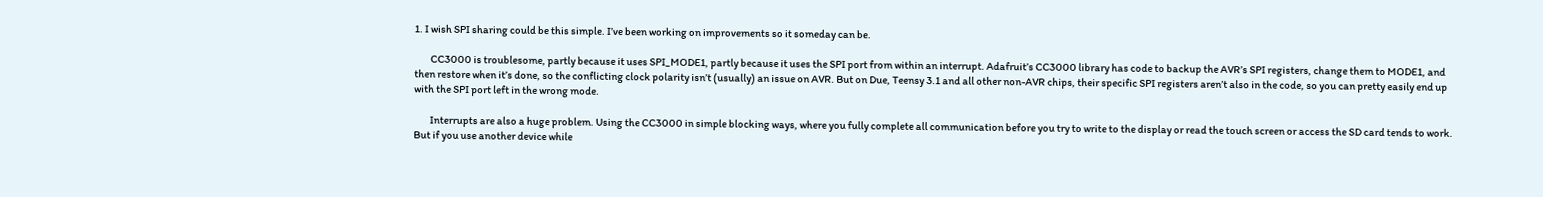1. I wish SPI sharing could be this simple. I’ve been working on improvements so it someday can be.

        CC3000 is troublesome, partly because it uses SPI_MODE1, partly because it uses the SPI port from within an interrupt. Adafruit’s CC3000 library has code to backup the AVR’s SPI registers, change them to MODE1, and then restore when it’s done, so the conflicting clock polarity isn’t (usually) an issue on AVR. But on Due, Teensy 3.1 and all other non-AVR chips, their specific SPI registers aren’t also in the code, so you can pretty easily end up with the SPI port left in the wrong mode.

        Interrupts are also a huge problem. Using the CC3000 in simple blocking ways, where you fully complete all communication before you try to write to the display or read the touch screen or access the SD card tends to work. But if you use another device while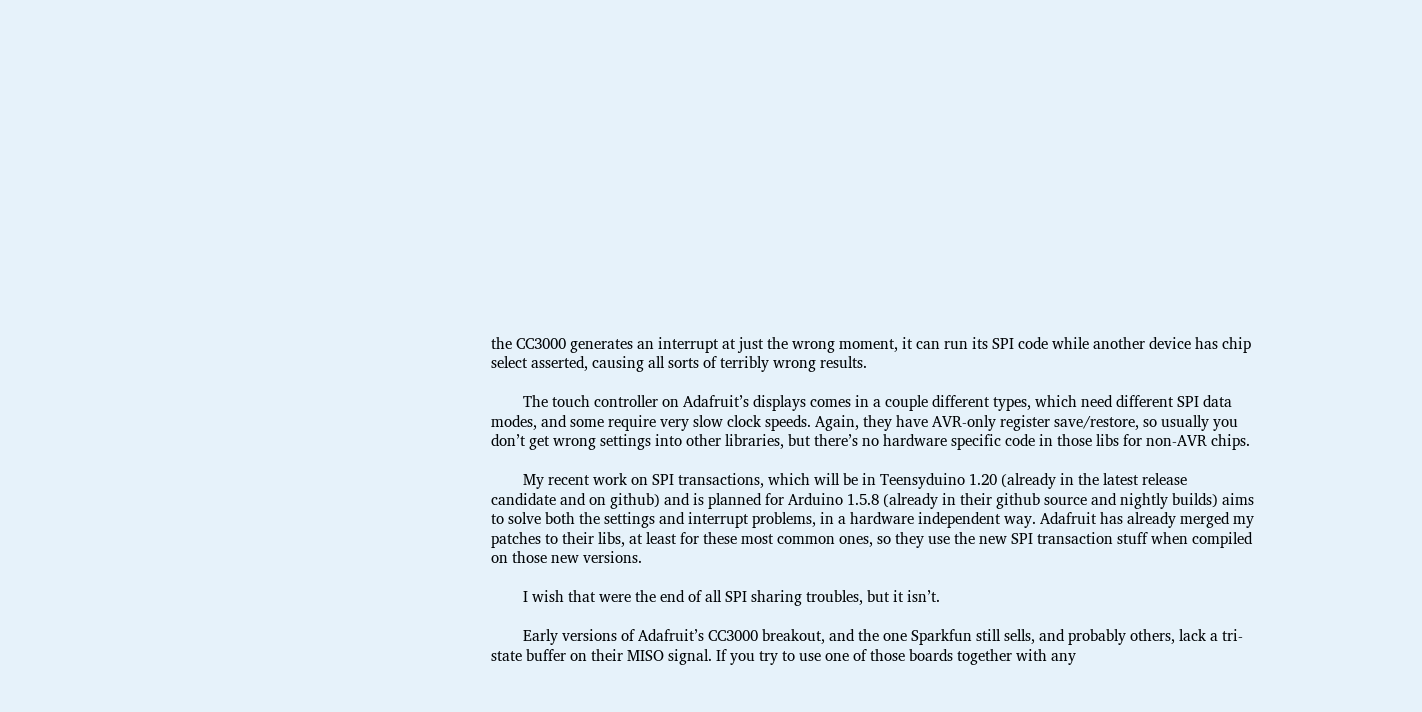the CC3000 generates an interrupt at just the wrong moment, it can run its SPI code while another device has chip select asserted, causing all sorts of terribly wrong results.

        The touch controller on Adafruit’s displays comes in a couple different types, which need different SPI data modes, and some require very slow clock speeds. Again, they have AVR-only register save/restore, so usually you don’t get wrong settings into other libraries, but there’s no hardware specific code in those libs for non-AVR chips.

        My recent work on SPI transactions, which will be in Teensyduino 1.20 (already in the latest release candidate and on github) and is planned for Arduino 1.5.8 (already in their github source and nightly builds) aims to solve both the settings and interrupt problems, in a hardware independent way. Adafruit has already merged my patches to their libs, at least for these most common ones, so they use the new SPI transaction stuff when compiled on those new versions.

        I wish that were the end of all SPI sharing troubles, but it isn’t.

        Early versions of Adafruit’s CC3000 breakout, and the one Sparkfun still sells, and probably others, lack a tri-state buffer on their MISO signal. If you try to use one of those boards together with any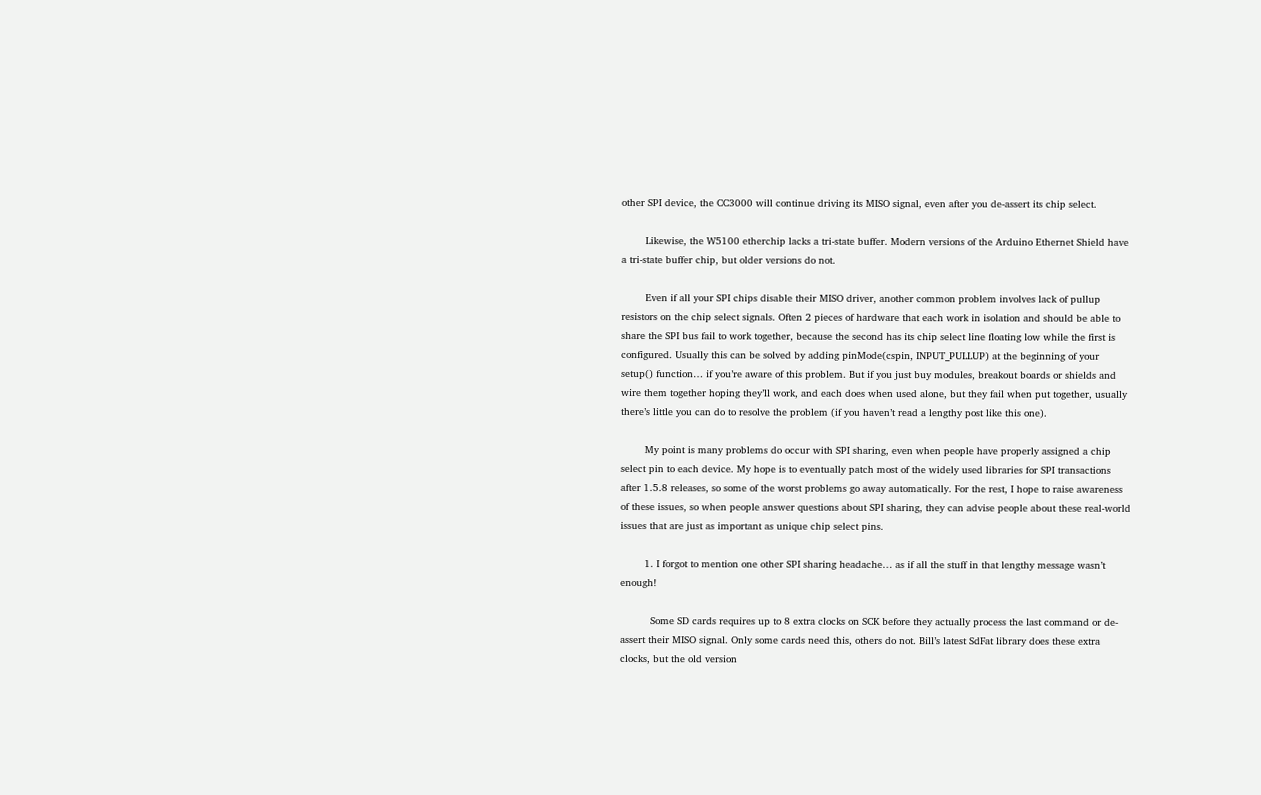other SPI device, the CC3000 will continue driving its MISO signal, even after you de-assert its chip select.

        Likewise, the W5100 etherchip lacks a tri-state buffer. Modern versions of the Arduino Ethernet Shield have a tri-state buffer chip, but older versions do not.

        Even if all your SPI chips disable their MISO driver, another common problem involves lack of pullup resistors on the chip select signals. Often 2 pieces of hardware that each work in isolation and should be able to share the SPI bus fail to work together, because the second has its chip select line floating low while the first is configured. Usually this can be solved by adding pinMode(cspin, INPUT_PULLUP) at the beginning of your setup() function… if you’re aware of this problem. But if you just buy modules, breakout boards or shields and wire them together hoping they’ll work, and each does when used alone, but they fail when put together, usually there’s little you can do to resolve the problem (if you haven’t read a lengthy post like this one).

        My point is many problems do occur with SPI sharing, even when people have properly assigned a chip select pin to each device. My hope is to eventually patch most of the widely used libraries for SPI transactions after 1.5.8 releases, so some of the worst problems go away automatically. For the rest, I hope to raise awareness of these issues, so when people answer questions about SPI sharing, they can advise people about these real-world issues that are just as important as unique chip select pins.

        1. I forgot to mention one other SPI sharing headache… as if all the stuff in that lengthy message wasn’t enough!

          Some SD cards requires up to 8 extra clocks on SCK before they actually process the last command or de-assert their MISO signal. Only some cards need this, others do not. Bill’s latest SdFat library does these extra clocks, but the old version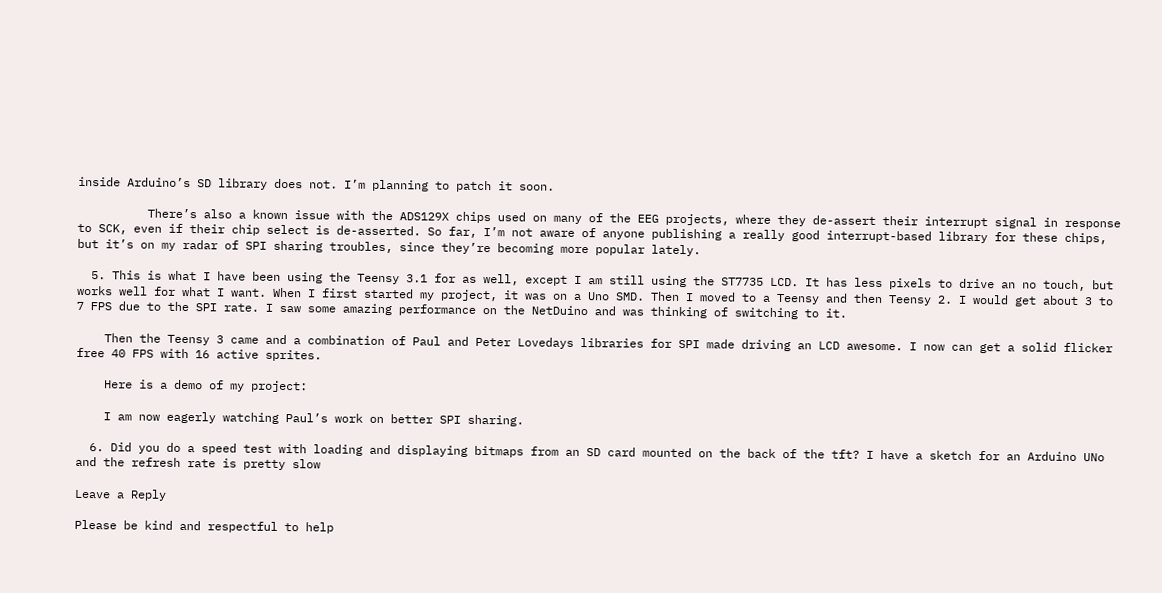inside Arduino’s SD library does not. I’m planning to patch it soon.

          There’s also a known issue with the ADS129X chips used on many of the EEG projects, where they de-assert their interrupt signal in response to SCK, even if their chip select is de-asserted. So far, I’m not aware of anyone publishing a really good interrupt-based library for these chips, but it’s on my radar of SPI sharing troubles, since they’re becoming more popular lately.

  5. This is what I have been using the Teensy 3.1 for as well, except I am still using the ST7735 LCD. It has less pixels to drive an no touch, but works well for what I want. When I first started my project, it was on a Uno SMD. Then I moved to a Teensy and then Teensy 2. I would get about 3 to 7 FPS due to the SPI rate. I saw some amazing performance on the NetDuino and was thinking of switching to it.

    Then the Teensy 3 came and a combination of Paul and Peter Lovedays libraries for SPI made driving an LCD awesome. I now can get a solid flicker free 40 FPS with 16 active sprites.

    Here is a demo of my project:

    I am now eagerly watching Paul’s work on better SPI sharing.

  6. Did you do a speed test with loading and displaying bitmaps from an SD card mounted on the back of the tft? I have a sketch for an Arduino UNo and the refresh rate is pretty slow

Leave a Reply

Please be kind and respectful to help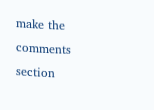make the comments section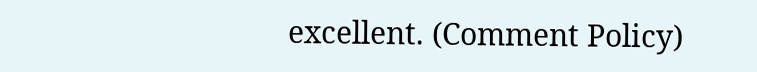excellent. (Comment Policy)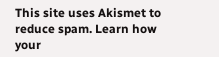This site uses Akismet to reduce spam. Learn how your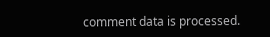comment data is processed.